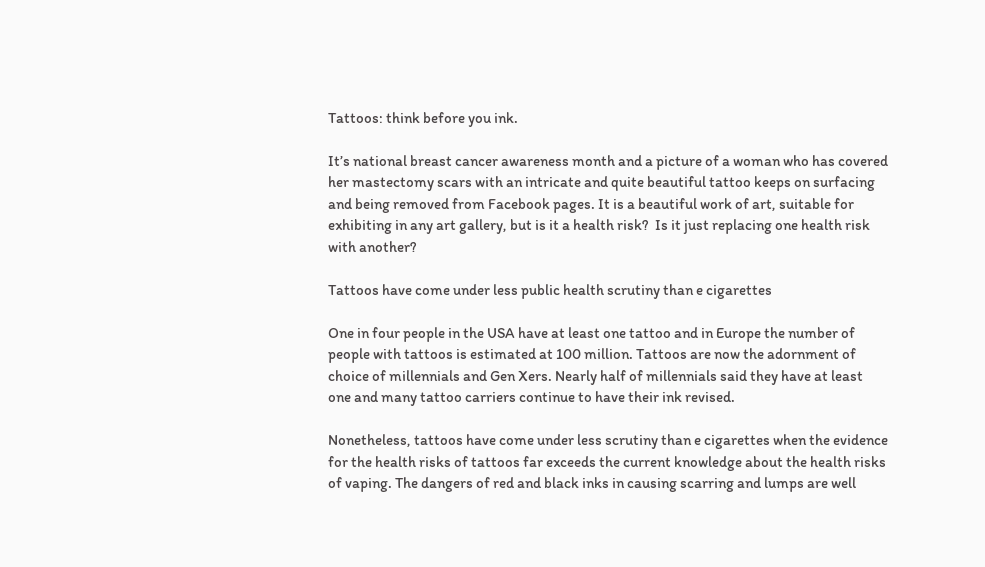Tattoos: think before you ink.

It’s national breast cancer awareness month and a picture of a woman who has covered her mastectomy scars with an intricate and quite beautiful tattoo keeps on surfacing and being removed from Facebook pages. It is a beautiful work of art, suitable for exhibiting in any art gallery, but is it a health risk?  Is it just replacing one health risk with another?

Tattoos have come under less public health scrutiny than e cigarettes

One in four people in the USA have at least one tattoo and in Europe the number of people with tattoos is estimated at 100 million. Tattoos are now the adornment of choice of millennials and Gen Xers. Nearly half of millennials said they have at least one and many tattoo carriers continue to have their ink revised.

Nonetheless, tattoos have come under less scrutiny than e cigarettes when the evidence for the health risks of tattoos far exceeds the current knowledge about the health risks of vaping. The dangers of red and black inks in causing scarring and lumps are well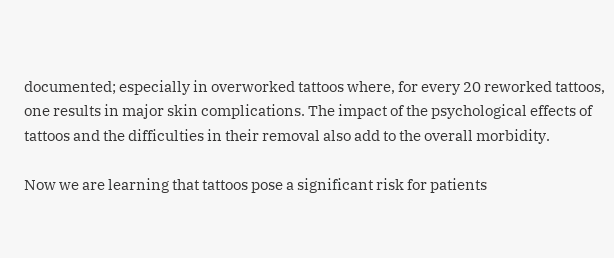documented; especially in overworked tattoos where, for every 20 reworked tattoos, one results in major skin complications. The impact of the psychological effects of tattoos and the difficulties in their removal also add to the overall morbidity.

Now we are learning that tattoos pose a significant risk for patients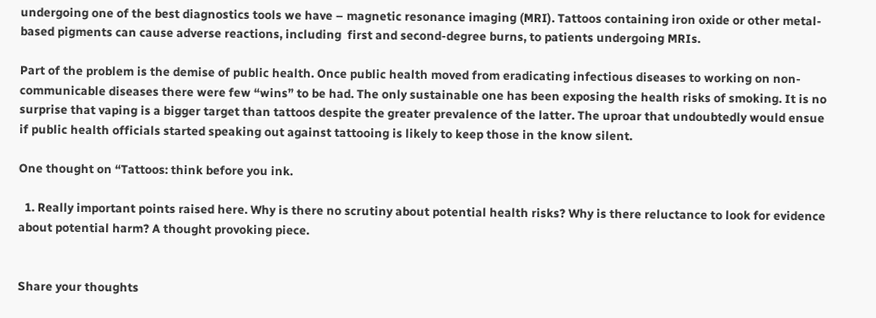undergoing one of the best diagnostics tools we have – magnetic resonance imaging (MRI). Tattoos containing iron oxide or other metal-based pigments can cause adverse reactions, including  first and second-degree burns, to patients undergoing MRIs.

Part of the problem is the demise of public health. Once public health moved from eradicating infectious diseases to working on non-communicable diseases there were few “wins” to be had. The only sustainable one has been exposing the health risks of smoking. It is no surprise that vaping is a bigger target than tattoos despite the greater prevalence of the latter. The uproar that undoubtedly would ensue if public health officials started speaking out against tattooing is likely to keep those in the know silent.

One thought on “Tattoos: think before you ink.

  1. Really important points raised here. Why is there no scrutiny about potential health risks? Why is there reluctance to look for evidence about potential harm? A thought provoking piece.


Share your thoughts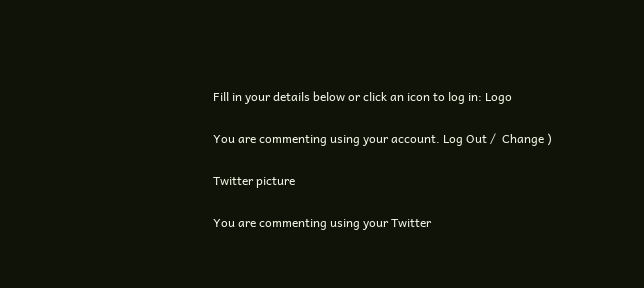Fill in your details below or click an icon to log in: Logo

You are commenting using your account. Log Out /  Change )

Twitter picture

You are commenting using your Twitter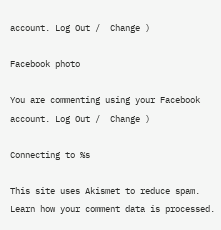account. Log Out /  Change )

Facebook photo

You are commenting using your Facebook account. Log Out /  Change )

Connecting to %s

This site uses Akismet to reduce spam. Learn how your comment data is processed.